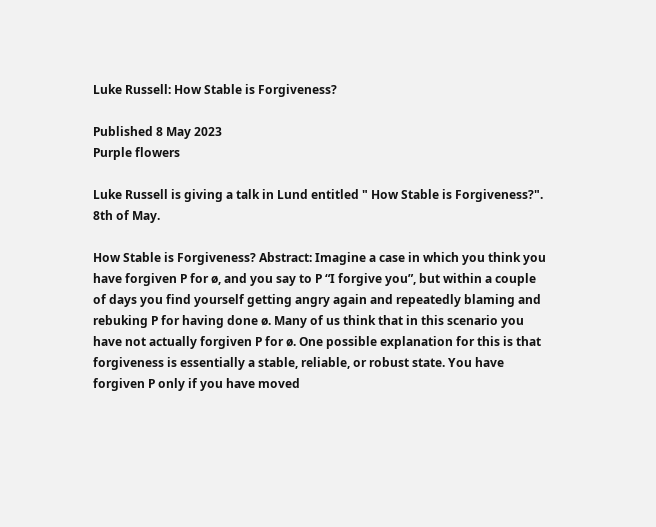Luke Russell: How Stable is Forgiveness?

Published 8 May 2023
Purple flowers

Luke Russell is giving a talk in Lund entitled " How Stable is Forgiveness?". 8th of May.

How Stable is Forgiveness? Abstract: Imagine a case in which you think you have forgiven P for ø, and you say to P “I forgive you”, but within a couple of days you find yourself getting angry again and repeatedly blaming and rebuking P for having done ø. Many of us think that in this scenario you have not actually forgiven P for ø. One possible explanation for this is that forgiveness is essentially a stable, reliable, or robust state. You have forgiven P only if you have moved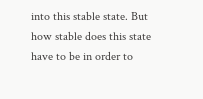into this stable state. But how stable does this state have to be in order to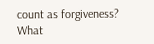count as forgiveness? What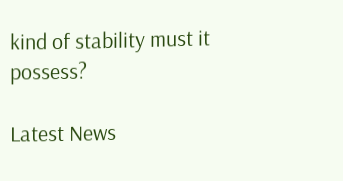kind of stability must it possess?

Latest News